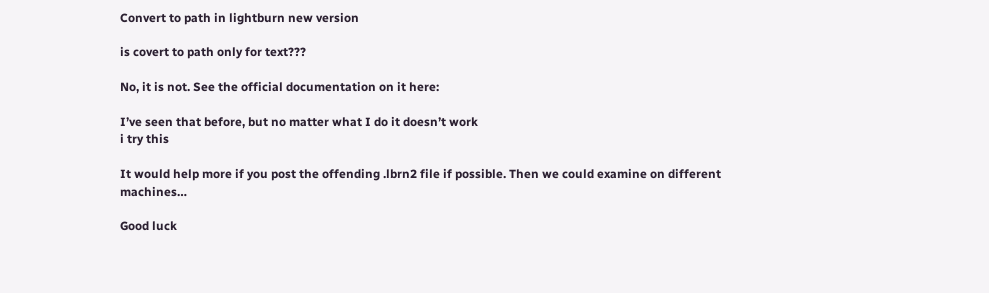Convert to path in lightburn new version

is covert to path only for text???

No, it is not. See the official documentation on it here:

I’ve seen that before, but no matter what I do it doesn’t work
i try this

It would help more if you post the offending .lbrn2 file if possible. Then we could examine on different machines…

Good luck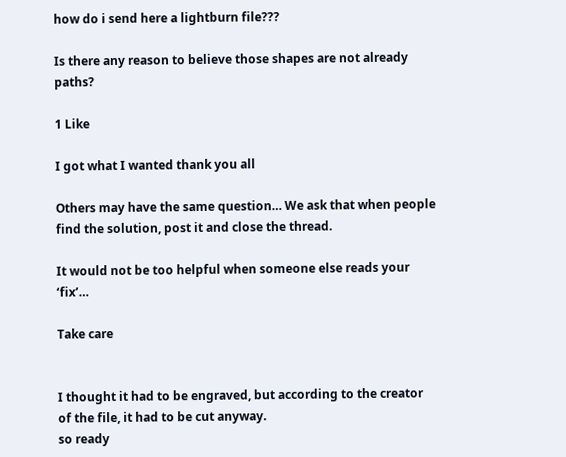how do i send here a lightburn file???

Is there any reason to believe those shapes are not already paths?

1 Like

I got what I wanted thank you all

Others may have the same question… We ask that when people find the solution, post it and close the thread.

It would not be too helpful when someone else reads your ‘fix’…

Take care


I thought it had to be engraved, but according to the creator of the file, it had to be cut anyway.
so ready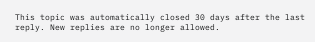This topic was automatically closed 30 days after the last reply. New replies are no longer allowed.